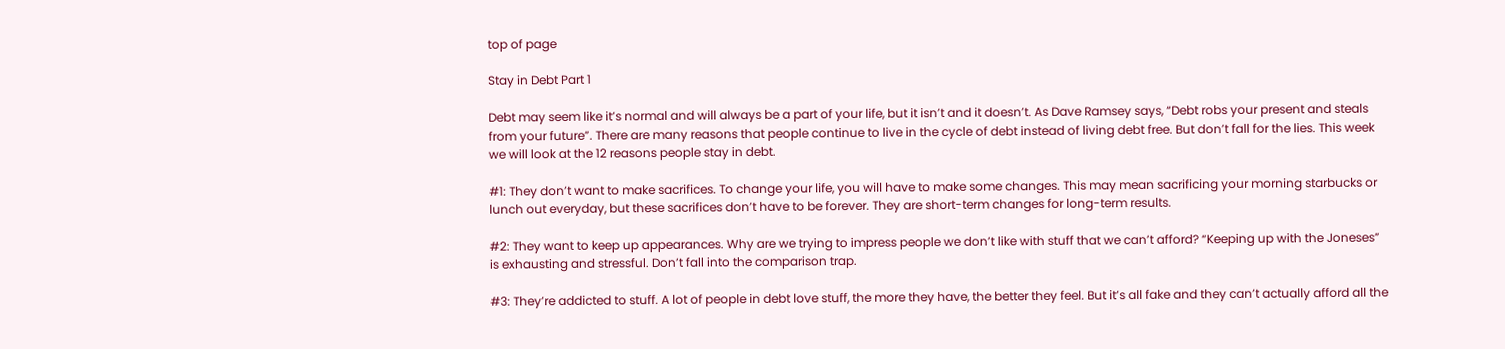top of page

Stay in Debt Part 1

Debt may seem like it’s normal and will always be a part of your life, but it isn’t and it doesn’t. As Dave Ramsey says, “Debt robs your present and steals from your future”. There are many reasons that people continue to live in the cycle of debt instead of living debt free. But don’t fall for the lies. This week we will look at the 12 reasons people stay in debt.

#1: They don’t want to make sacrifices. To change your life, you will have to make some changes. This may mean sacrificing your morning starbucks or lunch out everyday, but these sacrifices don’t have to be forever. They are short-term changes for long-term results.

#2: They want to keep up appearances. Why are we trying to impress people we don’t like with stuff that we can’t afford? “Keeping up with the Joneses” is exhausting and stressful. Don’t fall into the comparison trap.

#3: They’re addicted to stuff. A lot of people in debt love stuff, the more they have, the better they feel. But it’s all fake and they can’t actually afford all the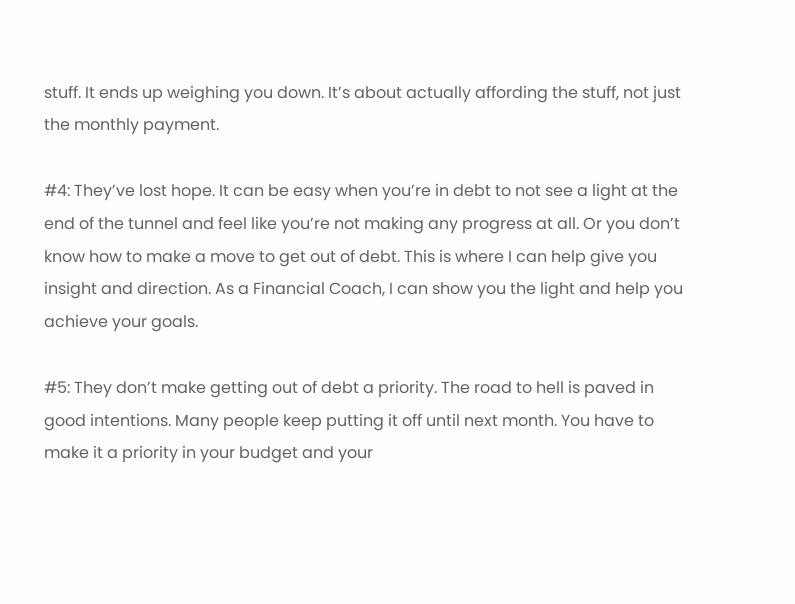stuff. It ends up weighing you down. It’s about actually affording the stuff, not just the monthly payment.

#4: They’ve lost hope. It can be easy when you’re in debt to not see a light at the end of the tunnel and feel like you’re not making any progress at all. Or you don’t know how to make a move to get out of debt. This is where I can help give you insight and direction. As a Financial Coach, I can show you the light and help you achieve your goals.

#5: They don’t make getting out of debt a priority. The road to hell is paved in good intentions. Many people keep putting it off until next month. You have to make it a priority in your budget and your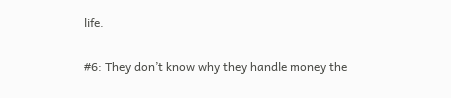life.

#6: They don’t know why they handle money the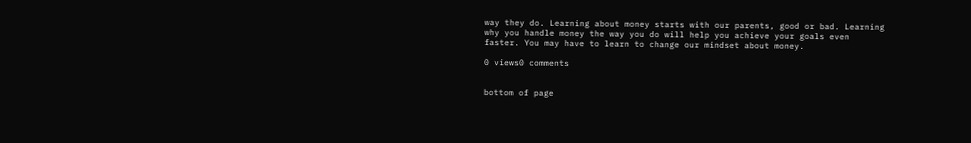way they do. Learning about money starts with our parents, good or bad. Learning why you handle money the way you do will help you achieve your goals even faster. You may have to learn to change our mindset about money.

0 views0 comments


bottom of page